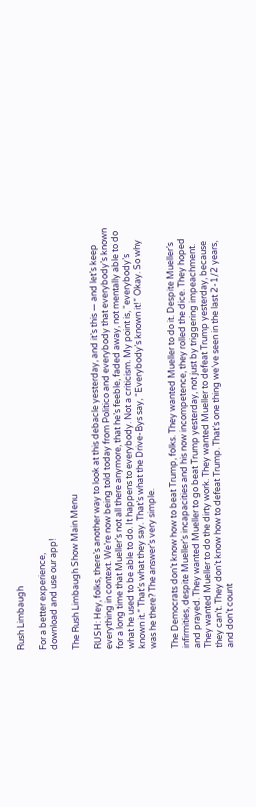Rush Limbaugh

For a better experience,
download and use our app!

The Rush Limbaugh Show Main Menu

RUSH: Hey, folks, there’s another way to look at this debacle yesterday, and it’s this — and let’s keep everything in context. We’re now being told today from Politico and everybody that everybody’s known for a long time that Mueller’s not all there anymore, that he’s feeble, faded away, not mentally able to do what he used to be able to do. It happens to everybody. Not a criticism. My point is, “everybody’s known it.” That’s what they say. That’s what the Drive-Bys say, “Everybody’s known it!” Okay. So why was he there? The answer’s very simple.

The Democrats don’t know how to beat Trump, folks. They wanted Mueller to do it. Despite Mueller’s infirmities, despite Mueller’s incapacities and his now incompetence, they rolled the dice. They hoped and prayed. They wanted Mueller to go beat Trump yesterday, not just by triggering impeachment. They wanted Mueller to do the dirty work. They wanted Mueller to defeat Trump yesterday, because they can’t. They don’t know how to defeat Trump. That’s one thing we’ve seen in the last 2-1/2 years, and don’t count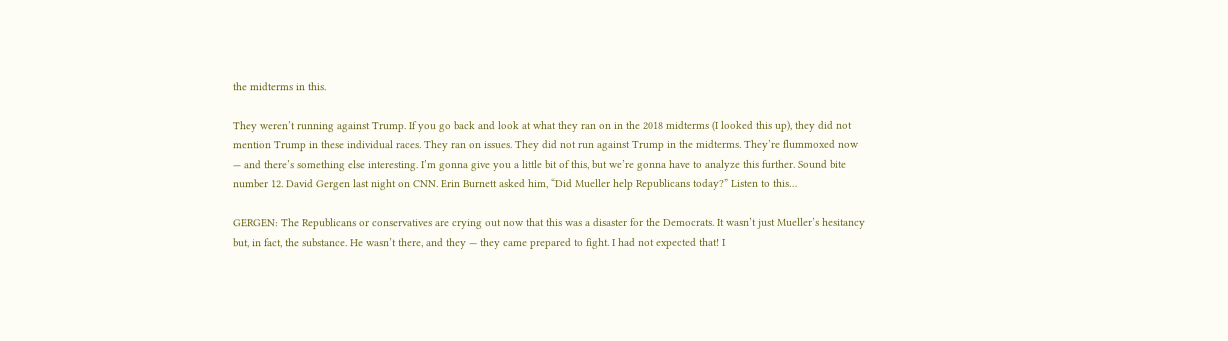the midterms in this.

They weren’t running against Trump. If you go back and look at what they ran on in the 2018 midterms (I looked this up), they did not mention Trump in these individual races. They ran on issues. They did not run against Trump in the midterms. They’re flummoxed now — and there’s something else interesting. I’m gonna give you a little bit of this, but we’re gonna have to analyze this further. Sound bite number 12. David Gergen last night on CNN. Erin Burnett asked him, “Did Mueller help Republicans today?” Listen to this…

GERGEN: The Republicans or conservatives are crying out now that this was a disaster for the Democrats. It wasn’t just Mueller’s hesitancy but, in fact, the substance. He wasn’t there, and they — they came prepared to fight. I had not expected that! I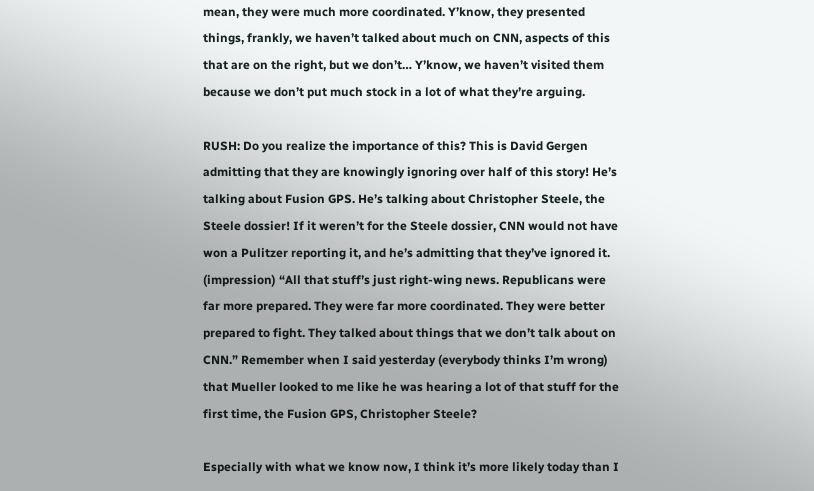mean, they were much more coordinated. Y’know, they presented things, frankly, we haven’t talked about much on CNN, aspects of this that are on the right, but we don’t… Y’know, we haven’t visited them because we don’t put much stock in a lot of what they’re arguing.

RUSH: Do you realize the importance of this? This is David Gergen admitting that they are knowingly ignoring over half of this story! He’s talking about Fusion GPS. He’s talking about Christopher Steele, the Steele dossier! If it weren’t for the Steele dossier, CNN would not have won a Pulitzer reporting it, and he’s admitting that they’ve ignored it. (impression) “All that stuff’s just right-wing news. Republicans were far more prepared. They were far more coordinated. They were better prepared to fight. They talked about things that we don’t talk about on CNN.” Remember when I said yesterday (everybody thinks I’m wrong) that Mueller looked to me like he was hearing a lot of that stuff for the first time, the Fusion GPS, Christopher Steele?

Especially with what we know now, I think it’s more likely today than I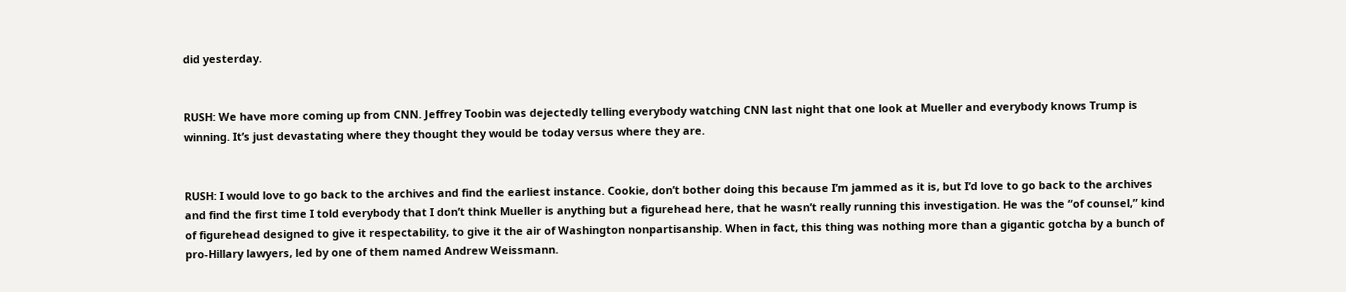did yesterday.


RUSH: We have more coming up from CNN. Jeffrey Toobin was dejectedly telling everybody watching CNN last night that one look at Mueller and everybody knows Trump is winning. It’s just devastating where they thought they would be today versus where they are.


RUSH: I would love to go back to the archives and find the earliest instance. Cookie, don’t bother doing this because I’m jammed as it is, but I’d love to go back to the archives and find the first time I told everybody that I don’t think Mueller is anything but a figurehead here, that he wasn’t really running this investigation. He was the “of counsel,” kind of figurehead designed to give it respectability, to give it the air of Washington nonpartisanship. When in fact, this thing was nothing more than a gigantic gotcha by a bunch of pro-Hillary lawyers, led by one of them named Andrew Weissmann.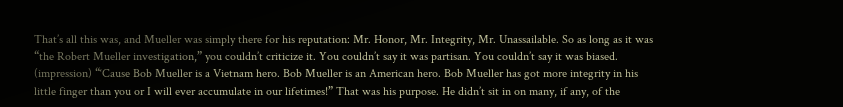That’s all this was, and Mueller was simply there for his reputation: Mr. Honor, Mr. Integrity, Mr. Unassailable. So as long as it was “the Robert Mueller investigation,” you couldn’t criticize it. You couldn’t say it was partisan. You couldn’t say it was biased. (impression) “‘Cause Bob Mueller is a Vietnam hero. Bob Mueller is an American hero. Bob Mueller has got more integrity in his little finger than you or I will ever accumulate in our lifetimes!” That was his purpose. He didn’t sit in on many, if any, of the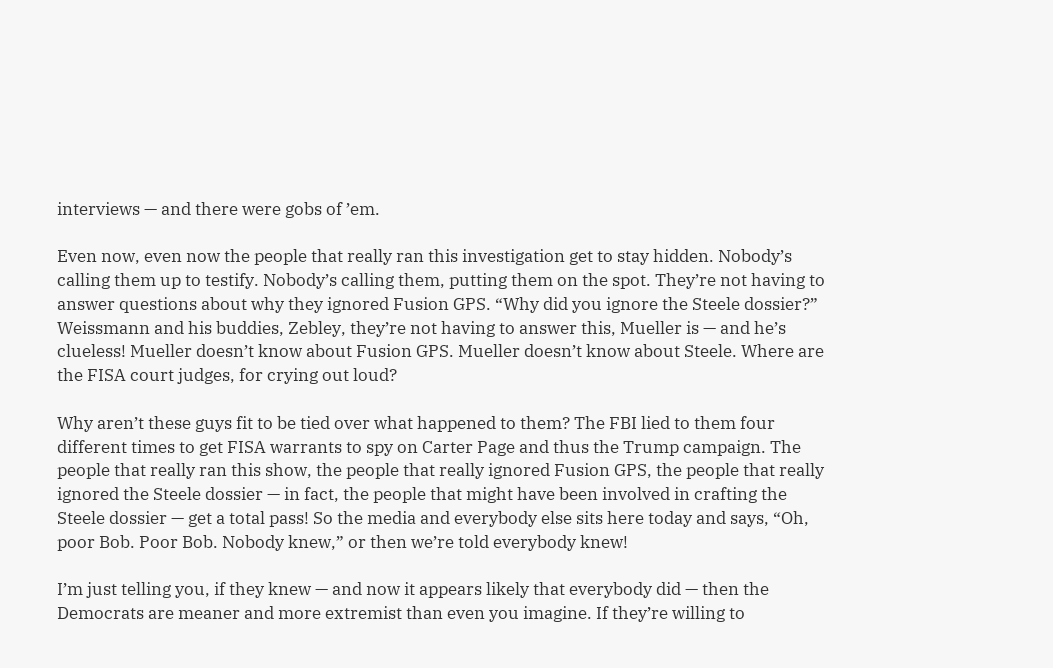interviews — and there were gobs of ’em.

Even now, even now the people that really ran this investigation get to stay hidden. Nobody’s calling them up to testify. Nobody’s calling them, putting them on the spot. They’re not having to answer questions about why they ignored Fusion GPS. “Why did you ignore the Steele dossier?” Weissmann and his buddies, Zebley, they’re not having to answer this, Mueller is — and he’s clueless! Mueller doesn’t know about Fusion GPS. Mueller doesn’t know about Steele. Where are the FISA court judges, for crying out loud?

Why aren’t these guys fit to be tied over what happened to them? The FBI lied to them four different times to get FISA warrants to spy on Carter Page and thus the Trump campaign. The people that really ran this show, the people that really ignored Fusion GPS, the people that really ignored the Steele dossier — in fact, the people that might have been involved in crafting the Steele dossier — get a total pass! So the media and everybody else sits here today and says, “Oh, poor Bob. Poor Bob. Nobody knew,” or then we’re told everybody knew!

I’m just telling you, if they knew — and now it appears likely that everybody did — then the Democrats are meaner and more extremist than even you imagine. If they’re willing to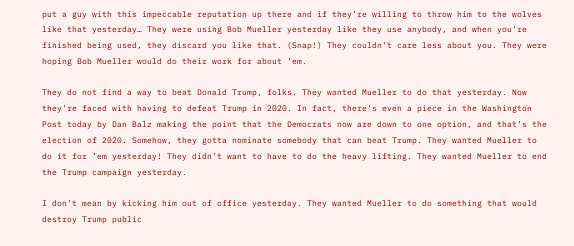put a guy with this impeccable reputation up there and if they’re willing to throw him to the wolves like that yesterday… They were using Bob Mueller yesterday like they use anybody, and when you’re finished being used, they discard you like that. (Snap!) They couldn’t care less about you. They were hoping Bob Mueller would do their work for about ’em.

They do not find a way to beat Donald Trump, folks. They wanted Mueller to do that yesterday. Now they’re faced with having to defeat Trump in 2020. In fact, there’s even a piece in the Washington Post today by Dan Balz making the point that the Democrats now are down to one option, and that’s the election of 2020. Somehow, they gotta nominate somebody that can beat Trump. They wanted Mueller to do it for ’em yesterday! They didn’t want to have to do the heavy lifting. They wanted Mueller to end the Trump campaign yesterday.

I don’t mean by kicking him out of office yesterday. They wanted Mueller to do something that would destroy Trump public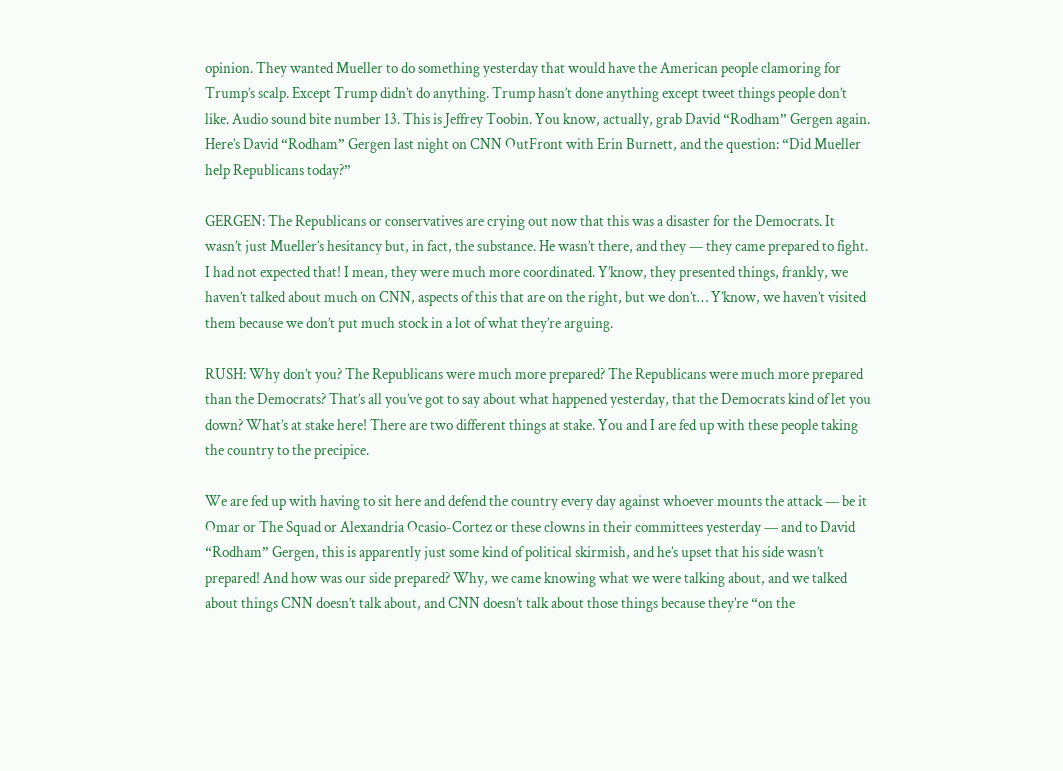opinion. They wanted Mueller to do something yesterday that would have the American people clamoring for Trump’s scalp. Except Trump didn’t do anything. Trump hasn’t done anything except tweet things people don’t like. Audio sound bite number 13. This is Jeffrey Toobin. You know, actually, grab David “Rodham” Gergen again. Here’s David “Rodham” Gergen last night on CNN OutFront with Erin Burnett, and the question: “Did Mueller help Republicans today?”

GERGEN: The Republicans or conservatives are crying out now that this was a disaster for the Democrats. It wasn’t just Mueller’s hesitancy but, in fact, the substance. He wasn’t there, and they — they came prepared to fight. I had not expected that! I mean, they were much more coordinated. Y’know, they presented things, frankly, we haven’t talked about much on CNN, aspects of this that are on the right, but we don’t… Y’know, we haven’t visited them because we don’t put much stock in a lot of what they’re arguing.

RUSH: Why don’t you? The Republicans were much more prepared? The Republicans were much more prepared than the Democrats? That’s all you’ve got to say about what happened yesterday, that the Democrats kind of let you down? What’s at stake here! There are two different things at stake. You and I are fed up with these people taking the country to the precipice.

We are fed up with having to sit here and defend the country every day against whoever mounts the attack — be it Omar or The Squad or Alexandria Ocasio-Cortez or these clowns in their committees yesterday — and to David “Rodham” Gergen, this is apparently just some kind of political skirmish, and he’s upset that his side wasn’t prepared! And how was our side prepared? Why, we came knowing what we were talking about, and we talked about things CNN doesn’t talk about, and CNN doesn’t talk about those things because they’re “on the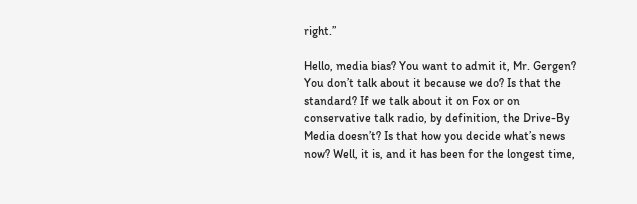right.”

Hello, media bias? You want to admit it, Mr. Gergen? You don’t talk about it because we do? Is that the standard? If we talk about it on Fox or on conservative talk radio, by definition, the Drive-By Media doesn’t? Is that how you decide what’s news now? Well, it is, and it has been for the longest time,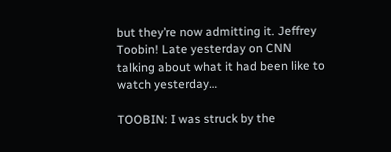but they’re now admitting it. Jeffrey Toobin! Late yesterday on CNN talking about what it had been like to watch yesterday…

TOOBIN: I was struck by the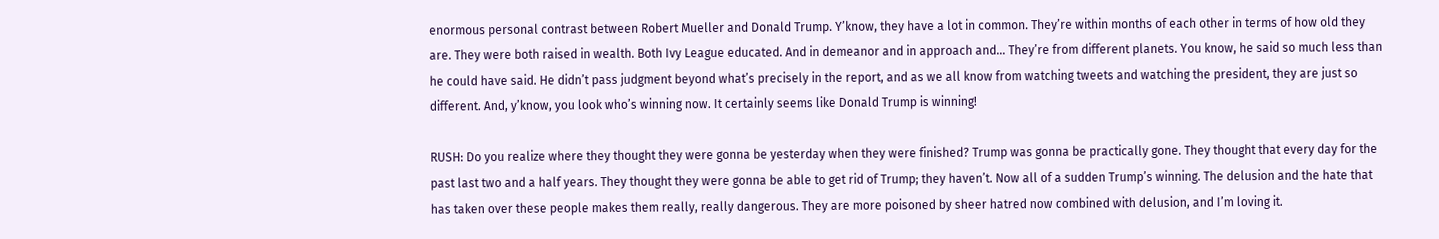enormous personal contrast between Robert Mueller and Donald Trump. Y’know, they have a lot in common. They’re within months of each other in terms of how old they are. They were both raised in wealth. Both Ivy League educated. And in demeanor and in approach and… They’re from different planets. You know, he said so much less than he could have said. He didn’t pass judgment beyond what’s precisely in the report, and as we all know from watching tweets and watching the president, they are just so different. And, y’know, you look who’s winning now. It certainly seems like Donald Trump is winning!

RUSH: Do you realize where they thought they were gonna be yesterday when they were finished? Trump was gonna be practically gone. They thought that every day for the past last two and a half years. They thought they were gonna be able to get rid of Trump; they haven’t. Now all of a sudden Trump’s winning. The delusion and the hate that has taken over these people makes them really, really dangerous. They are more poisoned by sheer hatred now combined with delusion, and I’m loving it.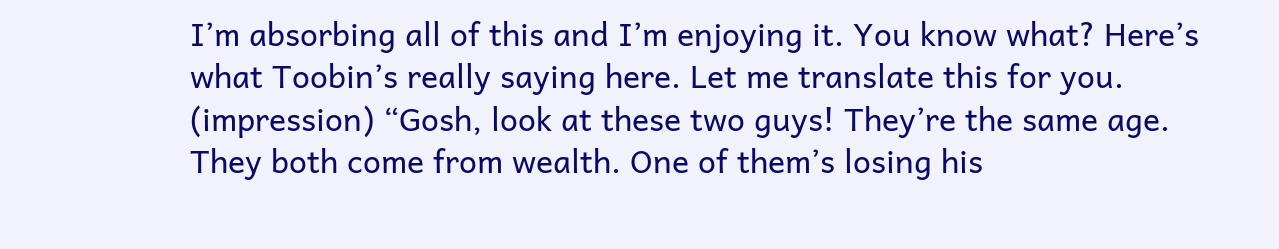I’m absorbing all of this and I’m enjoying it. You know what? Here’s what Toobin’s really saying here. Let me translate this for you. (impression) “Gosh, look at these two guys! They’re the same age. They both come from wealth. One of them’s losing his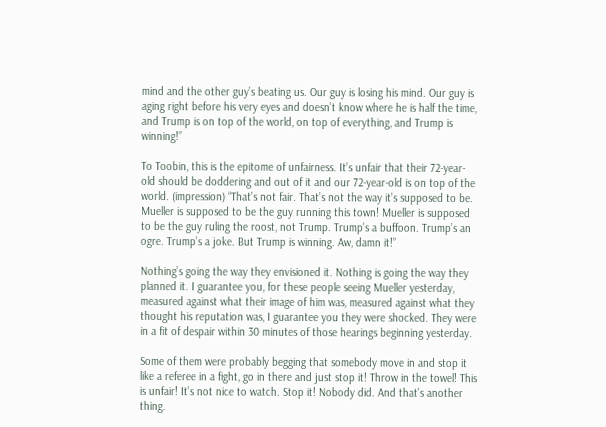mind and the other guy’s beating us. Our guy is losing his mind. Our guy is aging right before his very eyes and doesn’t know where he is half the time, and Trump is on top of the world, on top of everything, and Trump is winning!”

To Toobin, this is the epitome of unfairness. It’s unfair that their 72-year-old should be doddering and out of it and our 72-year-old is on top of the world. (impression) “That’s not fair. That’s not the way it’s supposed to be. Mueller is supposed to be the guy running this town! Mueller is supposed to be the guy ruling the roost, not Trump. Trump’s a buffoon. Trump’s an ogre. Trump’s a joke. But Trump is winning. Aw, damn it!”

Nothing’s going the way they envisioned it. Nothing is going the way they planned it. I guarantee you, for these people seeing Mueller yesterday, measured against what their image of him was, measured against what they thought his reputation was, I guarantee you they were shocked. They were in a fit of despair within 30 minutes of those hearings beginning yesterday.

Some of them were probably begging that somebody move in and stop it like a referee in a fight, go in there and just stop it! Throw in the towel! This is unfair! It’s not nice to watch. Stop it! Nobody did. And that’s another thing.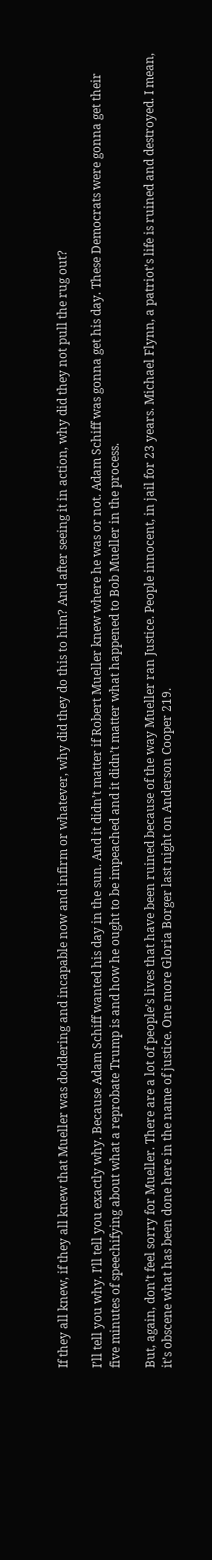If they all knew, if they all knew that Mueller was doddering and incapable now and infirm or whatever, why did they do this to him? And after seeing it in action, why did they not pull the rug out?

I’ll tell you why. I’ll tell you exactly why. Because Adam Schiff wanted his day in the sun. And it didn’t matter if Robert Mueller knew where he was or not. Adam Schiff was gonna get his day. These Democrats were gonna get their five minutes of speechifying about what a reprobate Trump is and how he ought to be impeached and it didn’t matter what happened to Bob Mueller in the process.

But, again, don’t feel sorry for Mueller. There are a lot of people’s lives that have been ruined because of the way Mueller ran Justice. People innocent, in jail for 23 years. Michael Flynn, a patriot’s life is ruined and destroyed. I mean, it’s obscene what has been done here in the name of justice. One more Gloria Borger last night on Anderson Cooper 219.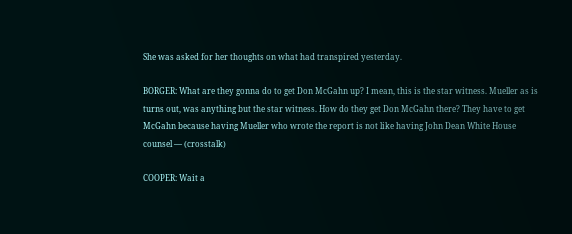She was asked for her thoughts on what had transpired yesterday.

BORGER: What are they gonna do to get Don McGahn up? I mean, this is the star witness. Mueller as is turns out, was anything but the star witness. How do they get Don McGahn there? They have to get McGahn because having Mueller who wrote the report is not like having John Dean White House counsel — (crosstalk)

COOPER: Wait a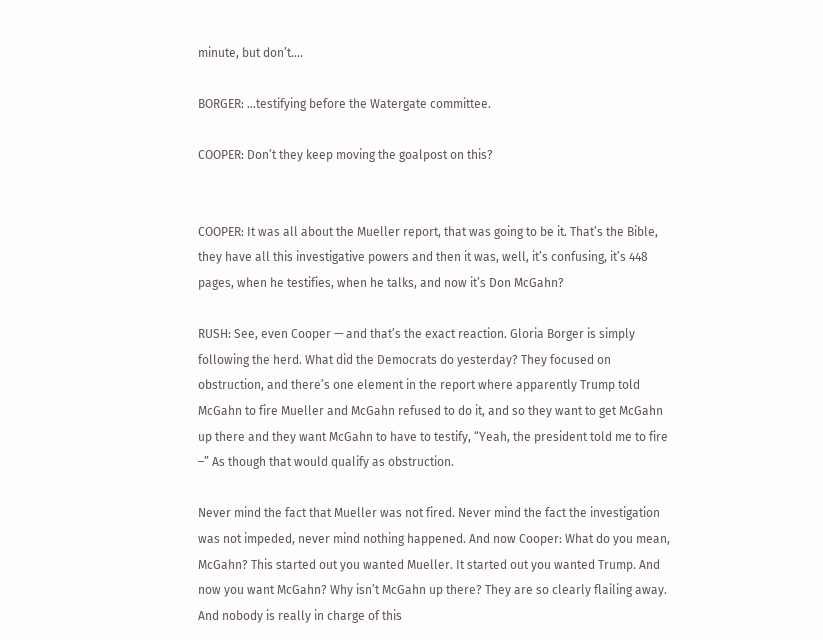minute, but don’t….

BORGER: …testifying before the Watergate committee.

COOPER: Don’t they keep moving the goalpost on this?


COOPER: It was all about the Mueller report, that was going to be it. That’s the Bible, they have all this investigative powers and then it was, well, it’s confusing, it’s 448 pages, when he testifies, when he talks, and now it’s Don McGahn?

RUSH: See, even Cooper — and that’s the exact reaction. Gloria Borger is simply following the herd. What did the Democrats do yesterday? They focused on obstruction, and there’s one element in the report where apparently Trump told McGahn to fire Mueller and McGahn refused to do it, and so they want to get McGahn up there and they want McGahn to have to testify, “Yeah, the president told me to fire –” As though that would qualify as obstruction.

Never mind the fact that Mueller was not fired. Never mind the fact the investigation was not impeded, never mind nothing happened. And now Cooper: What do you mean, McGahn? This started out you wanted Mueller. It started out you wanted Trump. And now you want McGahn? Why isn’t McGahn up there? They are so clearly flailing away. And nobody is really in charge of this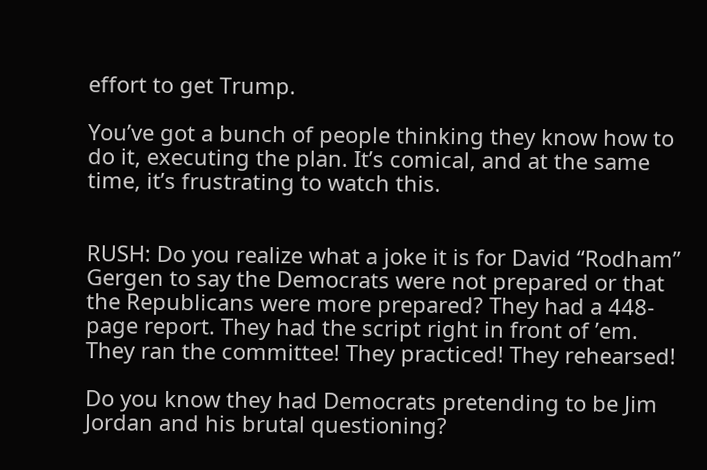effort to get Trump.

You’ve got a bunch of people thinking they know how to do it, executing the plan. It’s comical, and at the same time, it’s frustrating to watch this.


RUSH: Do you realize what a joke it is for David “Rodham” Gergen to say the Democrats were not prepared or that the Republicans were more prepared? They had a 448-page report. They had the script right in front of ’em. They ran the committee! They practiced! They rehearsed!

Do you know they had Democrats pretending to be Jim Jordan and his brutal questioning?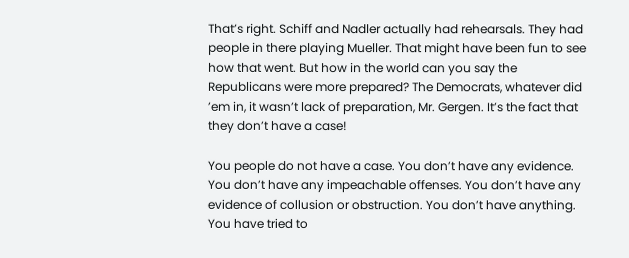That’s right. Schiff and Nadler actually had rehearsals. They had people in there playing Mueller. That might have been fun to see how that went. But how in the world can you say the Republicans were more prepared? The Democrats, whatever did ’em in, it wasn’t lack of preparation, Mr. Gergen. It’s the fact that they don’t have a case!

You people do not have a case. You don’t have any evidence. You don’t have any impeachable offenses. You don’t have any evidence of collusion or obstruction. You don’t have anything. You have tried to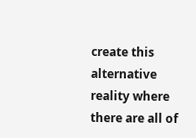create this alternative reality where there are all of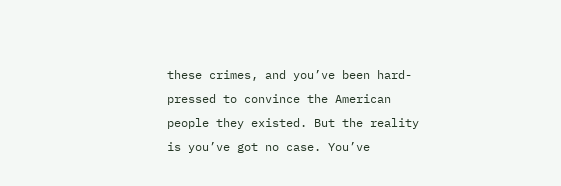these crimes, and you’ve been hard-pressed to convince the American people they existed. But the reality is you’ve got no case. You’ve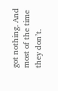got nothing. And most of the time they don’t.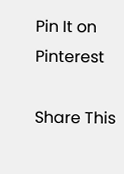Pin It on Pinterest

Share This